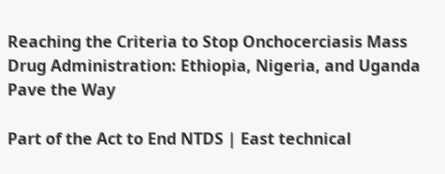Reaching the Criteria to Stop Onchocerciasis Mass Drug Administration: Ethiopia, Nigeria, and Uganda Pave the Way

Part of the Act to End NTDS | East technical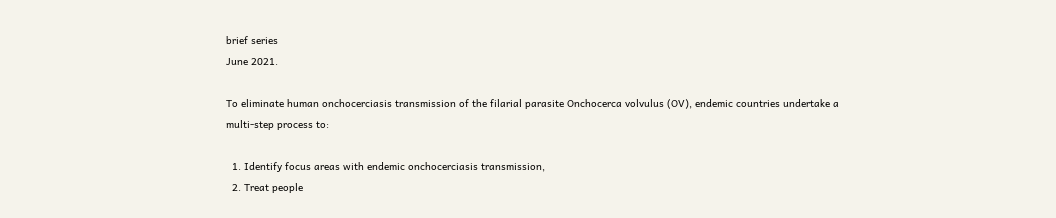brief series
June 2021.

To eliminate human onchocerciasis transmission of the filarial parasite Onchocerca volvulus (OV), endemic countries undertake a multi-step process to:

  1. Identify focus areas with endemic onchocerciasis transmission,
  2. Treat people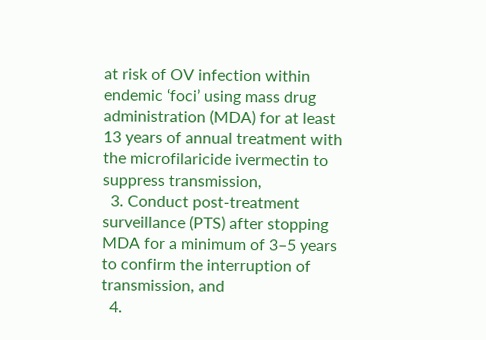at risk of OV infection within endemic ‘foci’ using mass drug administration (MDA) for at least 13 years of annual treatment with the microfilaricide ivermectin to suppress transmission,
  3. Conduct post-treatment surveillance (PTS) after stopping MDA for a minimum of 3–5 years to confirm the interruption of transmission, and
  4.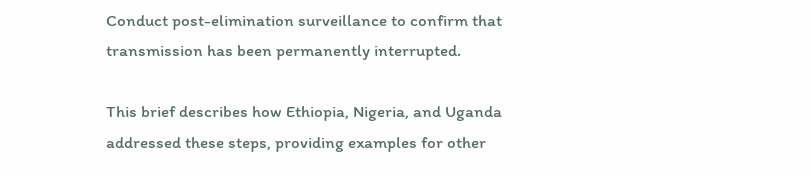Conduct post-elimination surveillance to confirm that transmission has been permanently interrupted.

This brief describes how Ethiopia, Nigeria, and Uganda addressed these steps, providing examples for other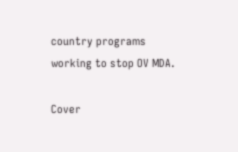country programs working to stop OV MDA.

Cover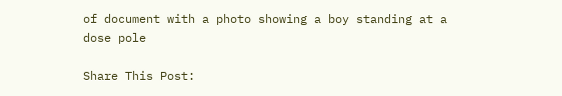of document with a photo showing a boy standing at a dose pole

Share This Post: